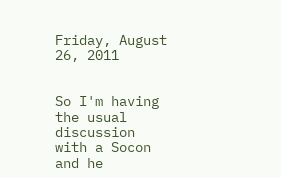Friday, August 26, 2011


So I'm having the usual discussion with a Socon and he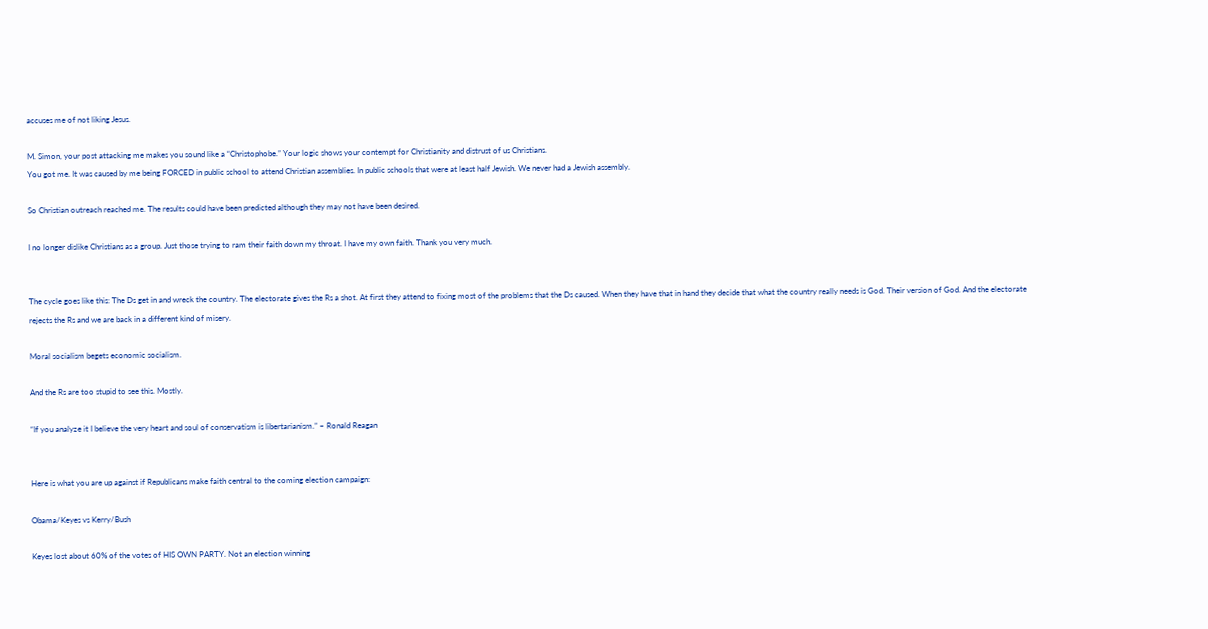accuses me of not liking Jesus.

M. Simon, your post attacking me makes you sound like a “Christophobe.” Your logic shows your contempt for Christianity and distrust of us Christians.
You got me. It was caused by me being FORCED in public school to attend Christian assemblies. In public schools that were at least half Jewish. We never had a Jewish assembly.

So Christian outreach reached me. The results could have been predicted although they may not have been desired.

I no longer dislike Christians as a group. Just those trying to ram their faith down my throat. I have my own faith. Thank you very much.


The cycle goes like this: The Ds get in and wreck the country. The electorate gives the Rs a shot. At first they attend to fixing most of the problems that the Ds caused. When they have that in hand they decide that what the country really needs is God. Their version of God. And the electorate rejects the Rs and we are back in a different kind of misery.

Moral socialism begets economic socialism.

And the Rs are too stupid to see this. Mostly.

“If you analyze it I believe the very heart and soul of conservatism is libertarianism.” – Ronald Reagan


Here is what you are up against if Republicans make faith central to the coming election campaign:

Obama/Keyes vs Kerry/Bush

Keyes lost about 60% of the votes of HIS OWN PARTY. Not an election winning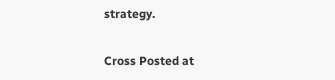strategy.

Cross Posted at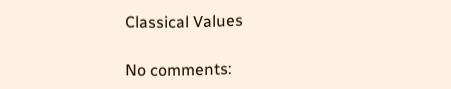Classical Values

No comments: